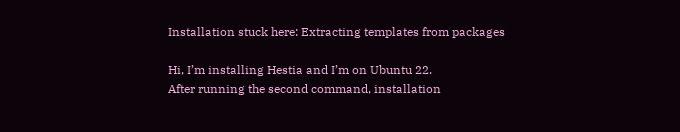Installation stuck here: Extracting templates from packages

Hi, I’m installing Hestia and I’m on Ubuntu 22.
After running the second command, installation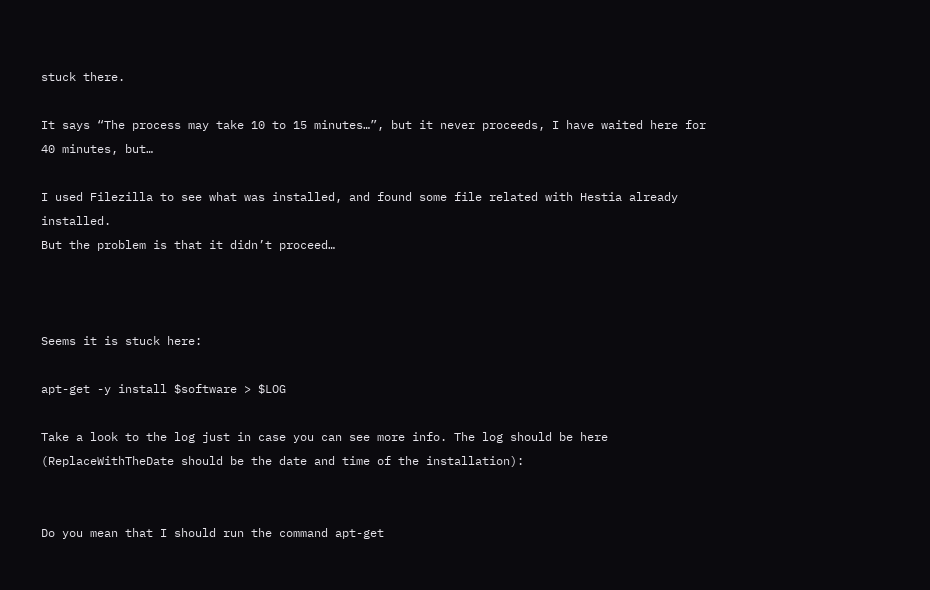stuck there.

It says “The process may take 10 to 15 minutes…”, but it never proceeds, I have waited here for 40 minutes, but…

I used Filezilla to see what was installed, and found some file related with Hestia already installed.
But the problem is that it didn’t proceed…



Seems it is stuck here:

apt-get -y install $software > $LOG

Take a look to the log just in case you can see more info. The log should be here (ReplaceWithTheDate should be the date and time of the installation):


Do you mean that I should run the command apt-get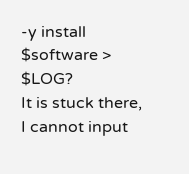-y install $software > $LOG?
It is stuck there, I cannot input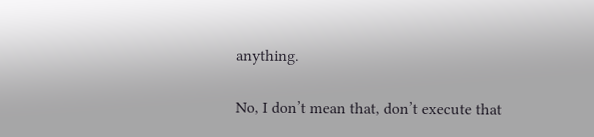anything.

No, I don’t mean that, don’t execute that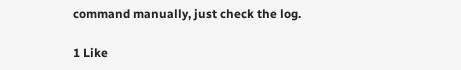command manually, just check the log.

1 Like